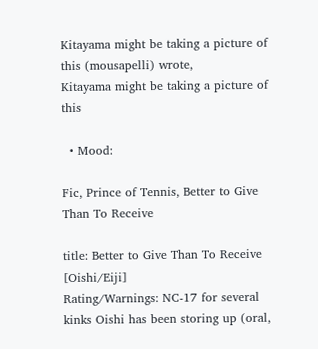Kitayama might be taking a picture of this (mousapelli) wrote,
Kitayama might be taking a picture of this

  • Mood:

Fic, Prince of Tennis, Better to Give Than To Receive

title: Better to Give Than To Receive [Oishi/Eiji]
Rating/Warnings: NC-17 for several kinks Oishi has been storing up (oral,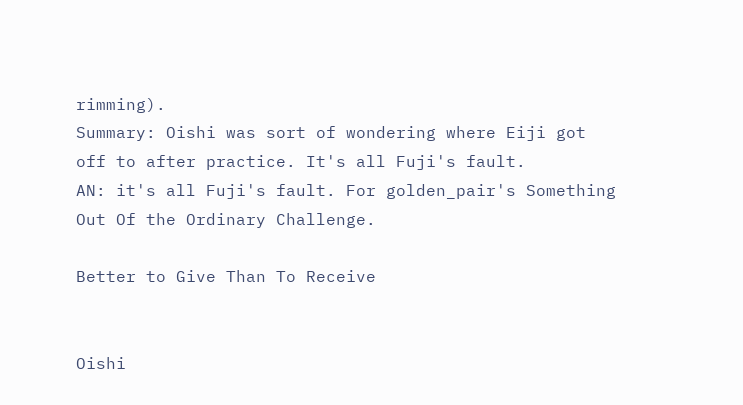rimming).
Summary: Oishi was sort of wondering where Eiji got off to after practice. It's all Fuji's fault.
AN: it's all Fuji's fault. For golden_pair's Something Out Of the Ordinary Challenge.

Better to Give Than To Receive


Oishi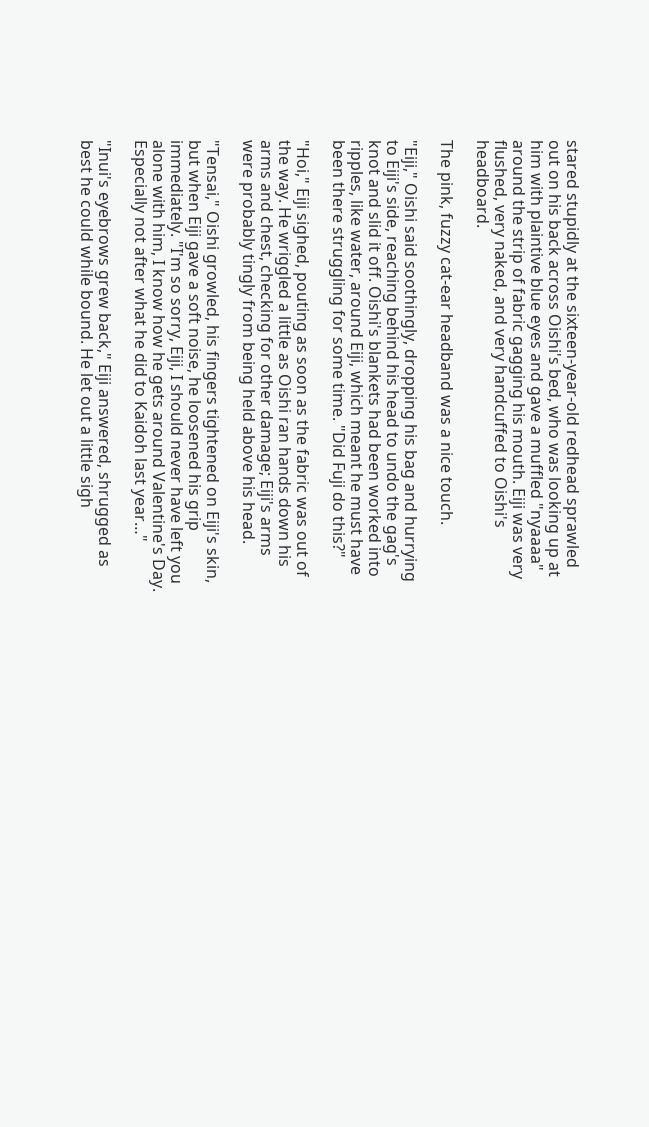stared stupidly at the sixteen-year-old redhead sprawled out on his back across Oishi's bed, who was looking up at him with plaintive blue eyes and gave a muffled "nyaaaa" around the strip of fabric gagging his mouth. Eiji was very flushed, very naked, and very handcuffed to Oishi's headboard.

The pink, fuzzy cat-ear headband was a nice touch.

"Eiji," Oishi said soothingly, dropping his bag and hurrying to Eiji's side, reaching behind his head to undo the gag's knot and slid it off. Oishi's blankets had been worked into ripples, like water, around Eiji, which meant he must have been there struggling for some time. "Did Fuji do this?"

"Hoi," Eiji sighed, pouting as soon as the fabric was out of the way. He wriggled a little as Oishi ran hands down his arms and chest, checking for other damage; Eiji's arms were probably tingly from being held above his head.

"Tensai," Oishi growled, his fingers tightened on Eiji's skin, but when Eiji gave a soft noise, he loosened his grip immediately. "I'm so sorry, Eiji, I should never have left you alone with him, I know how he gets around Valentine's Day. Especially not after what he did to Kaidoh last year…"

"Inui's eyebrows grew back," Eiji answered, shrugged as best he could while bound. He let out a little sigh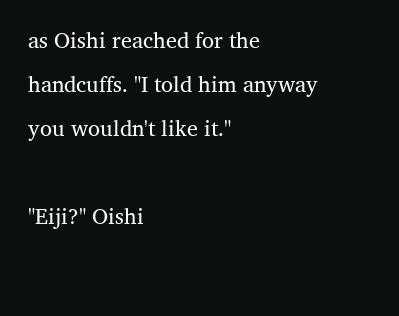as Oishi reached for the handcuffs. "I told him anyway you wouldn't like it."

"Eiji?" Oishi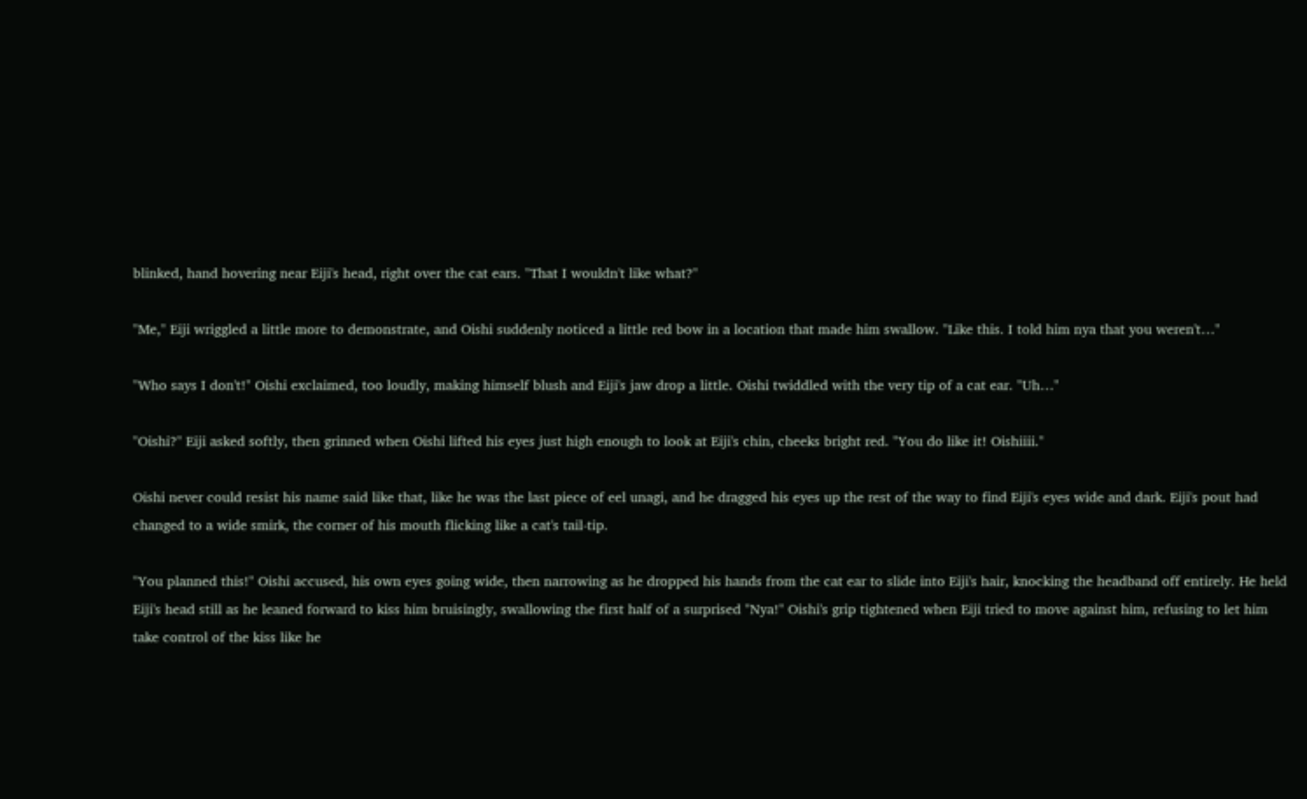blinked, hand hovering near Eiji's head, right over the cat ears. "That I wouldn't like what?"

"Me," Eiji wriggled a little more to demonstrate, and Oishi suddenly noticed a little red bow in a location that made him swallow. "Like this. I told him nya that you weren't…"

"Who says I don't!" Oishi exclaimed, too loudly, making himself blush and Eiji's jaw drop a little. Oishi twiddled with the very tip of a cat ear. "Uh…"

"Oishi?" Eiji asked softly, then grinned when Oishi lifted his eyes just high enough to look at Eiji's chin, cheeks bright red. "You do like it! Oishiiii."

Oishi never could resist his name said like that, like he was the last piece of eel unagi, and he dragged his eyes up the rest of the way to find Eiji's eyes wide and dark. Eiji's pout had changed to a wide smirk, the corner of his mouth flicking like a cat's tail-tip.

"You planned this!" Oishi accused, his own eyes going wide, then narrowing as he dropped his hands from the cat ear to slide into Eiji's hair, knocking the headband off entirely. He held Eiji's head still as he leaned forward to kiss him bruisingly, swallowing the first half of a surprised "Nya!" Oishi's grip tightened when Eiji tried to move against him, refusing to let him take control of the kiss like he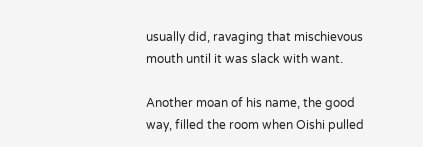usually did, ravaging that mischievous mouth until it was slack with want.

Another moan of his name, the good way, filled the room when Oishi pulled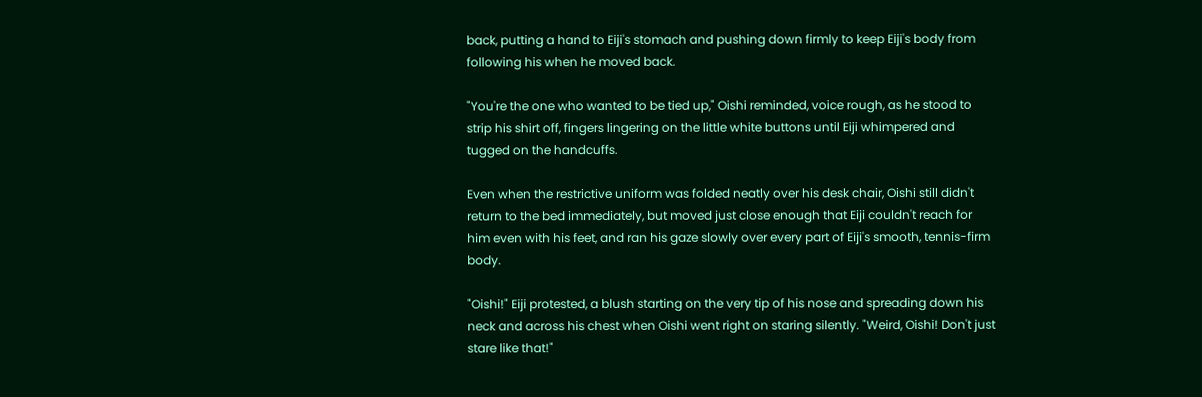back, putting a hand to Eiji's stomach and pushing down firmly to keep Eiji's body from following his when he moved back.

"You're the one who wanted to be tied up," Oishi reminded, voice rough, as he stood to strip his shirt off, fingers lingering on the little white buttons until Eiji whimpered and tugged on the handcuffs.

Even when the restrictive uniform was folded neatly over his desk chair, Oishi still didn't return to the bed immediately, but moved just close enough that Eiji couldn't reach for him even with his feet, and ran his gaze slowly over every part of Eiji's smooth, tennis-firm body.

"Oishi!" Eiji protested, a blush starting on the very tip of his nose and spreading down his neck and across his chest when Oishi went right on staring silently. "Weird, Oishi! Don't just stare like that!"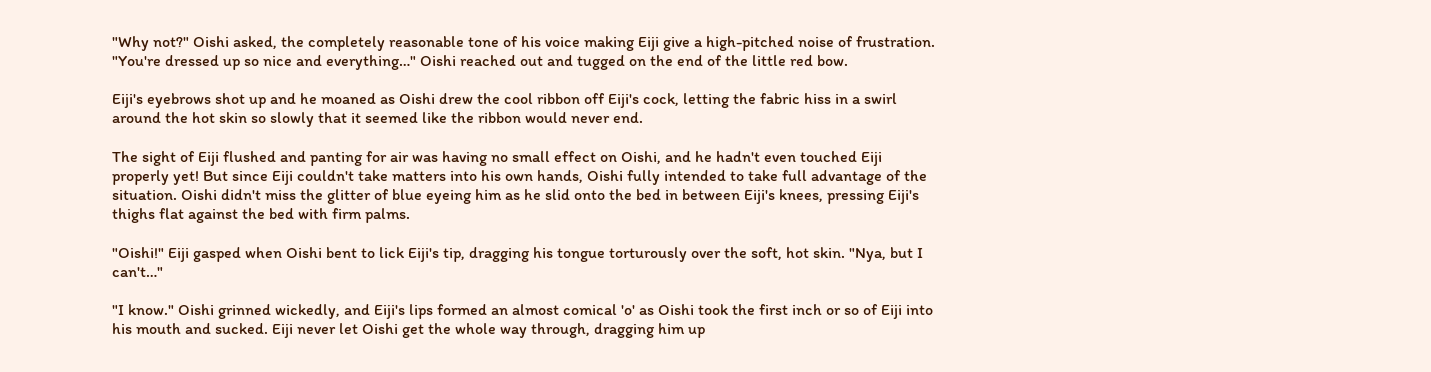"Why not?" Oishi asked, the completely reasonable tone of his voice making Eiji give a high-pitched noise of frustration. "You're dressed up so nice and everything…" Oishi reached out and tugged on the end of the little red bow.

Eiji's eyebrows shot up and he moaned as Oishi drew the cool ribbon off Eiji's cock, letting the fabric hiss in a swirl around the hot skin so slowly that it seemed like the ribbon would never end.

The sight of Eiji flushed and panting for air was having no small effect on Oishi, and he hadn't even touched Eiji properly yet! But since Eiji couldn't take matters into his own hands, Oishi fully intended to take full advantage of the situation. Oishi didn't miss the glitter of blue eyeing him as he slid onto the bed in between Eiji's knees, pressing Eiji's thighs flat against the bed with firm palms.

"Oishi!" Eiji gasped when Oishi bent to lick Eiji's tip, dragging his tongue torturously over the soft, hot skin. "Nya, but I can't…"

"I know." Oishi grinned wickedly, and Eiji's lips formed an almost comical 'o' as Oishi took the first inch or so of Eiji into his mouth and sucked. Eiji never let Oishi get the whole way through, dragging him up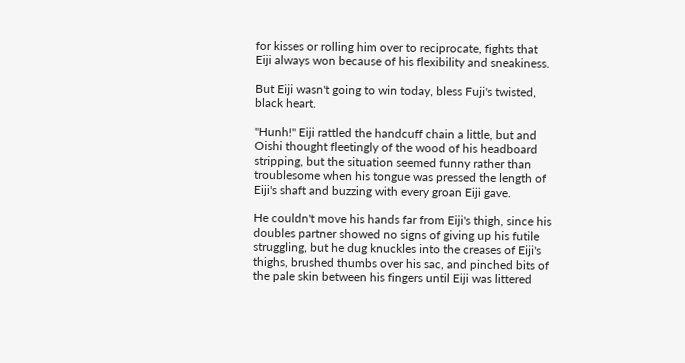for kisses or rolling him over to reciprocate, fights that Eiji always won because of his flexibility and sneakiness.

But Eiji wasn't going to win today, bless Fuji's twisted, black heart.

"Hunh!" Eiji rattled the handcuff chain a little, but and Oishi thought fleetingly of the wood of his headboard stripping, but the situation seemed funny rather than troublesome when his tongue was pressed the length of Eiji's shaft and buzzing with every groan Eiji gave.

He couldn't move his hands far from Eiji's thigh, since his doubles partner showed no signs of giving up his futile struggling, but he dug knuckles into the creases of Eiji's thighs, brushed thumbs over his sac, and pinched bits of the pale skin between his fingers until Eiji was littered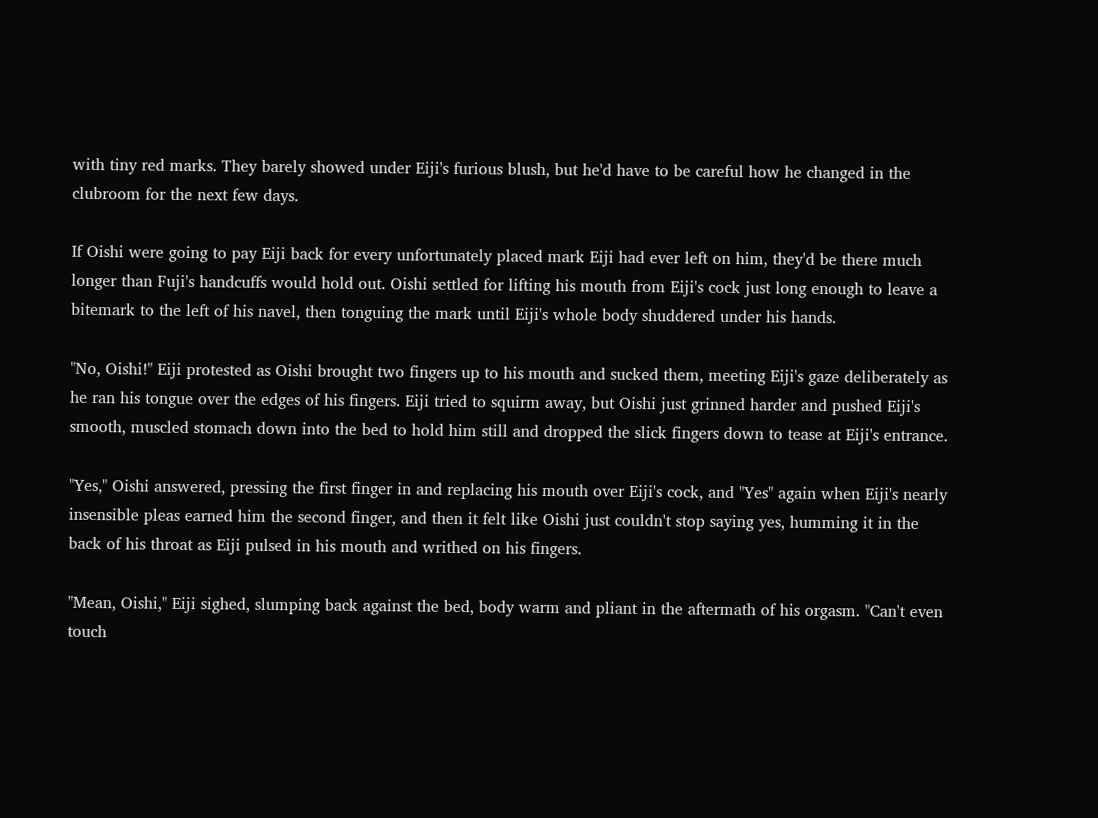with tiny red marks. They barely showed under Eiji's furious blush, but he'd have to be careful how he changed in the clubroom for the next few days.

If Oishi were going to pay Eiji back for every unfortunately placed mark Eiji had ever left on him, they'd be there much longer than Fuji's handcuffs would hold out. Oishi settled for lifting his mouth from Eiji's cock just long enough to leave a bitemark to the left of his navel, then tonguing the mark until Eiji's whole body shuddered under his hands.

"No, Oishi!" Eiji protested as Oishi brought two fingers up to his mouth and sucked them, meeting Eiji's gaze deliberately as he ran his tongue over the edges of his fingers. Eiji tried to squirm away, but Oishi just grinned harder and pushed Eiji's smooth, muscled stomach down into the bed to hold him still and dropped the slick fingers down to tease at Eiji's entrance.

"Yes," Oishi answered, pressing the first finger in and replacing his mouth over Eiji's cock, and "Yes" again when Eiji's nearly insensible pleas earned him the second finger, and then it felt like Oishi just couldn't stop saying yes, humming it in the back of his throat as Eiji pulsed in his mouth and writhed on his fingers.

"Mean, Oishi," Eiji sighed, slumping back against the bed, body warm and pliant in the aftermath of his orgasm. "Can't even touch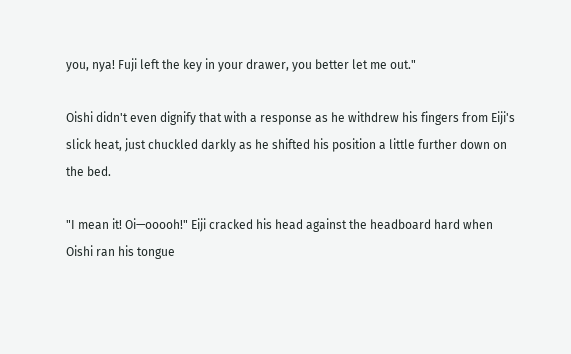you, nya! Fuji left the key in your drawer, you better let me out."

Oishi didn't even dignify that with a response as he withdrew his fingers from Eiji's slick heat, just chuckled darkly as he shifted his position a little further down on the bed.

"I mean it! Oi—ooooh!" Eiji cracked his head against the headboard hard when Oishi ran his tongue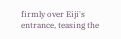firmly over Eiji's entrance, teasing the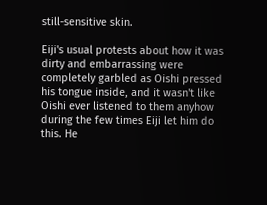still-sensitive skin.

Eiji's usual protests about how it was dirty and embarrassing were completely garbled as Oishi pressed his tongue inside, and it wasn't like Oishi ever listened to them anyhow during the few times Eiji let him do this. He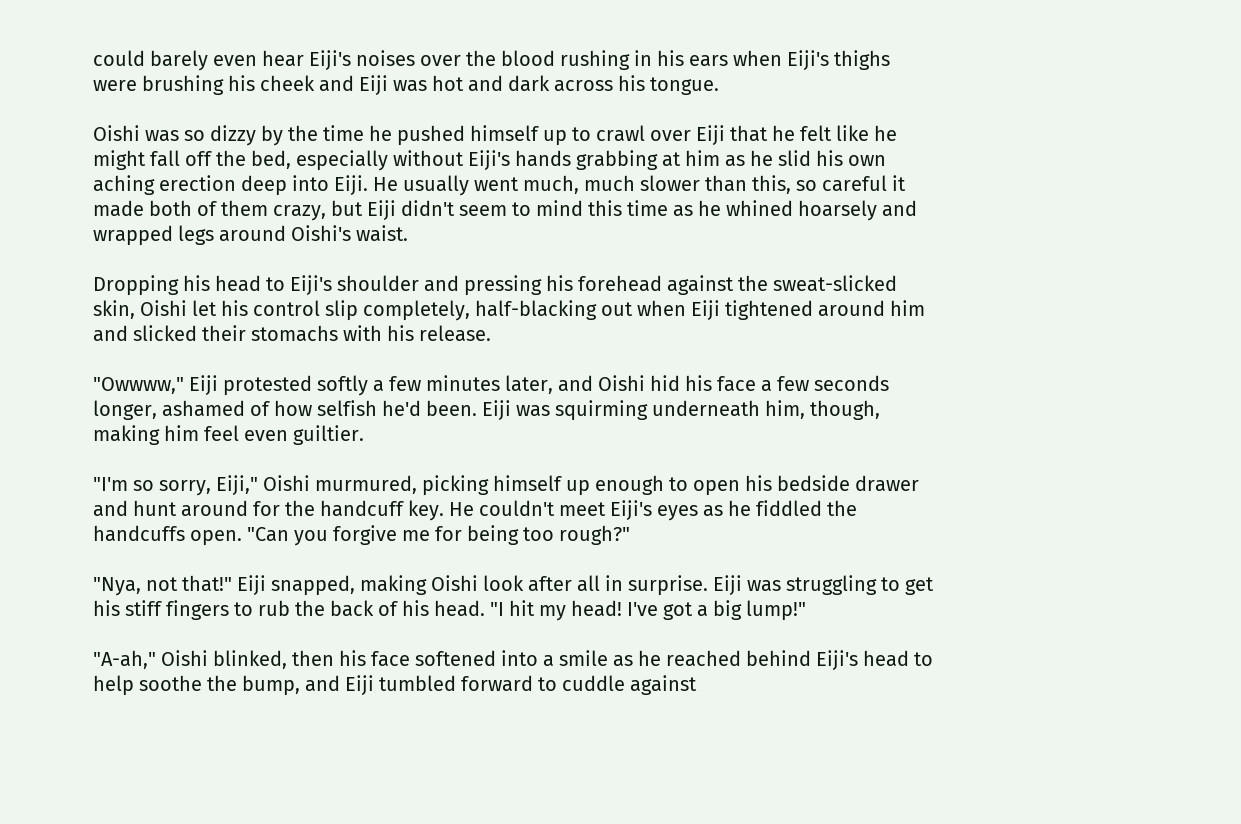could barely even hear Eiji's noises over the blood rushing in his ears when Eiji's thighs were brushing his cheek and Eiji was hot and dark across his tongue.

Oishi was so dizzy by the time he pushed himself up to crawl over Eiji that he felt like he might fall off the bed, especially without Eiji's hands grabbing at him as he slid his own aching erection deep into Eiji. He usually went much, much slower than this, so careful it made both of them crazy, but Eiji didn't seem to mind this time as he whined hoarsely and wrapped legs around Oishi's waist.

Dropping his head to Eiji's shoulder and pressing his forehead against the sweat-slicked skin, Oishi let his control slip completely, half-blacking out when Eiji tightened around him and slicked their stomachs with his release.

"Owwww," Eiji protested softly a few minutes later, and Oishi hid his face a few seconds longer, ashamed of how selfish he'd been. Eiji was squirming underneath him, though, making him feel even guiltier.

"I'm so sorry, Eiji," Oishi murmured, picking himself up enough to open his bedside drawer and hunt around for the handcuff key. He couldn't meet Eiji's eyes as he fiddled the handcuffs open. "Can you forgive me for being too rough?"

"Nya, not that!" Eiji snapped, making Oishi look after all in surprise. Eiji was struggling to get his stiff fingers to rub the back of his head. "I hit my head! I've got a big lump!"

"A-ah," Oishi blinked, then his face softened into a smile as he reached behind Eiji's head to help soothe the bump, and Eiji tumbled forward to cuddle against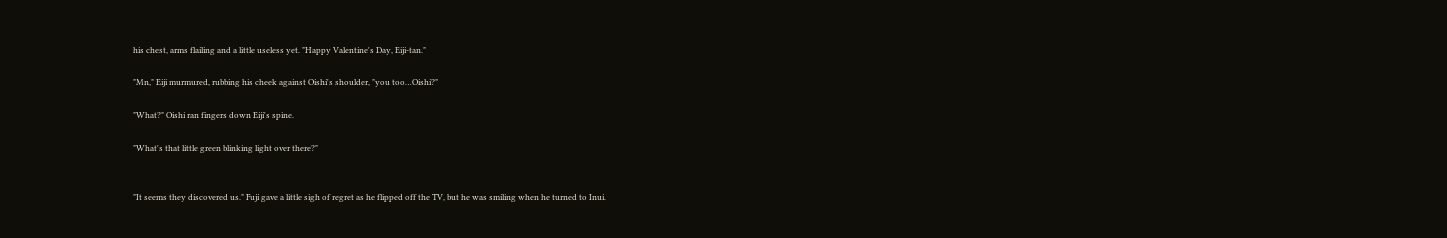his chest, arms flailing and a little useless yet. "Happy Valentine's Day, Eiji-tan."

"Mn," Eiji murmured, rubbing his cheek against Oishi's shoulder, "you too…Oishi?"

"What?" Oishi ran fingers down Eiji's spine.

"What's that little green blinking light over there?"


"It seems they discovered us." Fuji gave a little sigh of regret as he flipped off the TV, but he was smiling when he turned to Inui.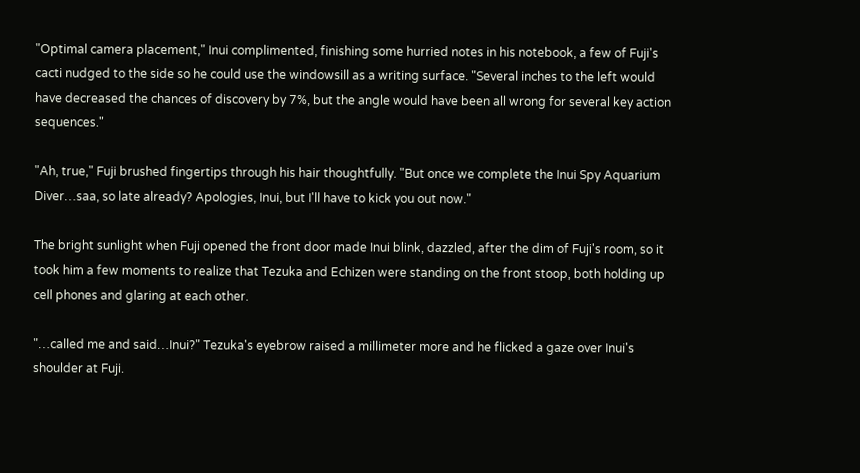"Optimal camera placement," Inui complimented, finishing some hurried notes in his notebook, a few of Fuji's cacti nudged to the side so he could use the windowsill as a writing surface. "Several inches to the left would have decreased the chances of discovery by 7%, but the angle would have been all wrong for several key action sequences."

"Ah, true," Fuji brushed fingertips through his hair thoughtfully. "But once we complete the Inui Spy Aquarium Diver…saa, so late already? Apologies, Inui, but I'll have to kick you out now."

The bright sunlight when Fuji opened the front door made Inui blink, dazzled, after the dim of Fuji's room, so it took him a few moments to realize that Tezuka and Echizen were standing on the front stoop, both holding up cell phones and glaring at each other.

"…called me and said…Inui?" Tezuka's eyebrow raised a millimeter more and he flicked a gaze over Inui's shoulder at Fuji.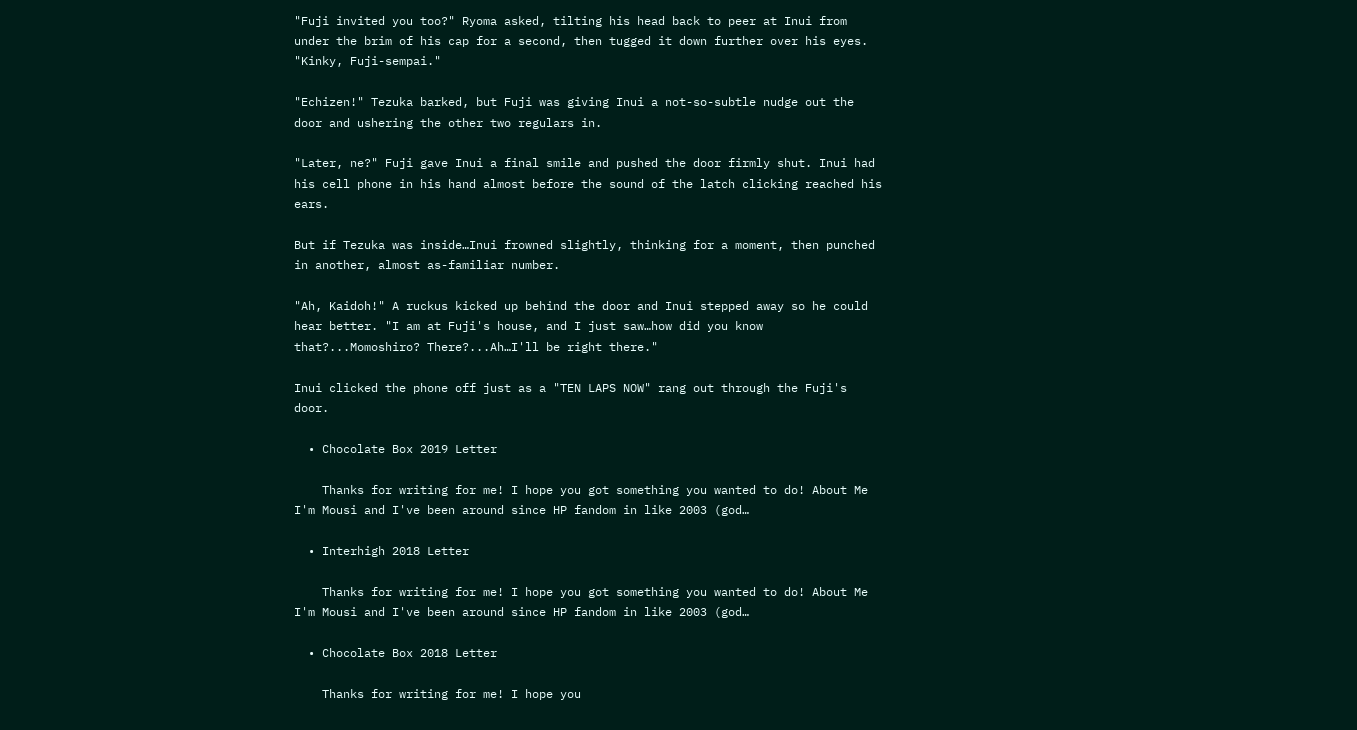"Fuji invited you too?" Ryoma asked, tilting his head back to peer at Inui from under the brim of his cap for a second, then tugged it down further over his eyes. "Kinky, Fuji-sempai."

"Echizen!" Tezuka barked, but Fuji was giving Inui a not-so-subtle nudge out the door and ushering the other two regulars in.

"Later, ne?" Fuji gave Inui a final smile and pushed the door firmly shut. Inui had his cell phone in his hand almost before the sound of the latch clicking reached his ears.

But if Tezuka was inside…Inui frowned slightly, thinking for a moment, then punched in another, almost as-familiar number.

"Ah, Kaidoh!" A ruckus kicked up behind the door and Inui stepped away so he could hear better. "I am at Fuji's house, and I just saw…how did you know that?...Momoshiro? There?...Ah…I'll be right there."

Inui clicked the phone off just as a "TEN LAPS NOW" rang out through the Fuji's door.

  • Chocolate Box 2019 Letter

    Thanks for writing for me! I hope you got something you wanted to do! About Me I'm Mousi and I've been around since HP fandom in like 2003 (god…

  • Interhigh 2018 Letter

    Thanks for writing for me! I hope you got something you wanted to do! About Me I'm Mousi and I've been around since HP fandom in like 2003 (god…

  • Chocolate Box 2018 Letter

    Thanks for writing for me! I hope you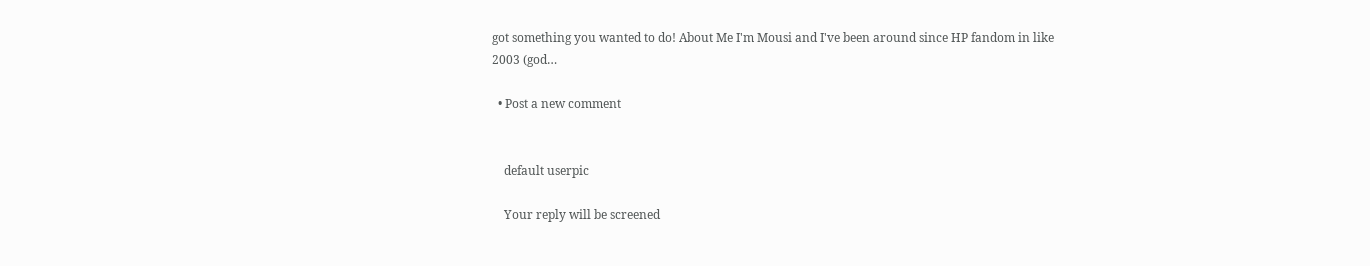got something you wanted to do! About Me I'm Mousi and I've been around since HP fandom in like 2003 (god…

  • Post a new comment


    default userpic

    Your reply will be screened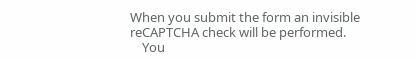When you submit the form an invisible reCAPTCHA check will be performed.
    You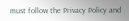must follow the Privacy Policy and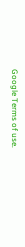Google Terms of use.